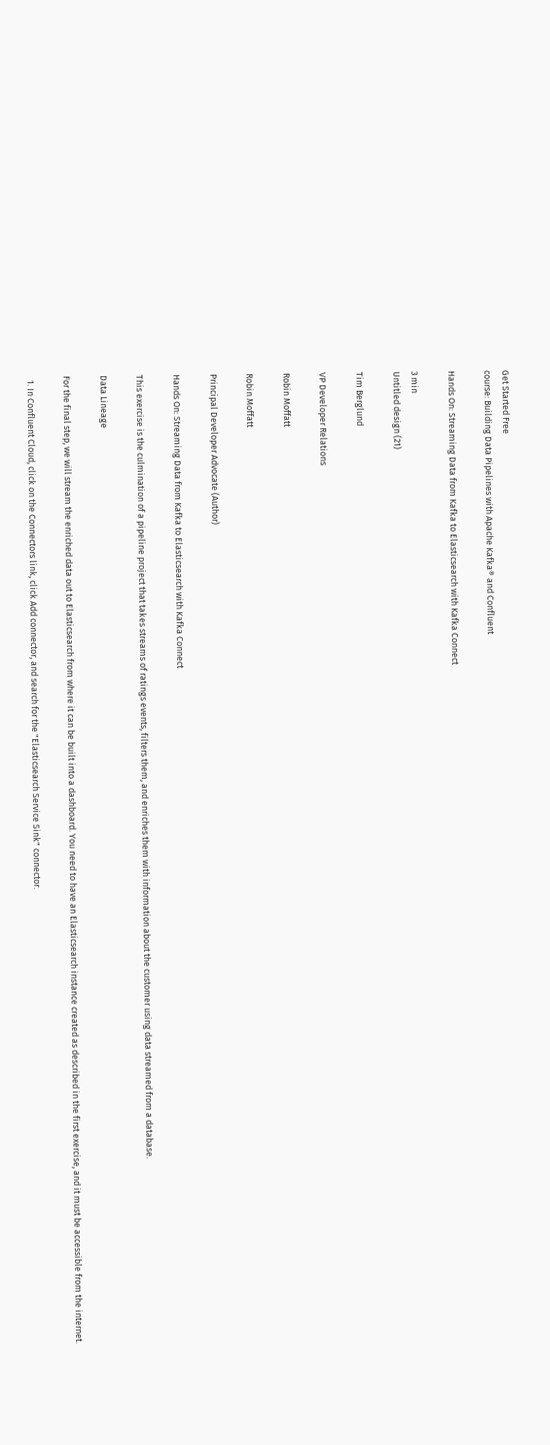Get Started Free
course: Building Data Pipelines with Apache Kafka® and Confluent

Hands On: Streaming Data from Kafka to Elasticsearch with Kafka Connect

3 min
Untitled design (21)

Tim Berglund

VP Developer Relations

Robin Moffatt

Robin Moffatt

Principal Developer Advocate (Author)

Hands On: Streaming Data from Kafka to Elasticsearch with Kafka Connect

This exercise is the culmination of a pipeline project that takes streams of ratings events, filters them, and enriches them with information about the customer using data streamed from a database.

Data Lineage

For the final step, we will stream the enriched data out to Elasticsearch from where it can be built into a dashboard. You need to have an Elasticsearch instance created as described in the first exercise, and it must be accessible from the internet.

  1. In Confluent Cloud, click on the Connectors link, click Add connector, and search for the "Elasticsearch Service Sink" connector.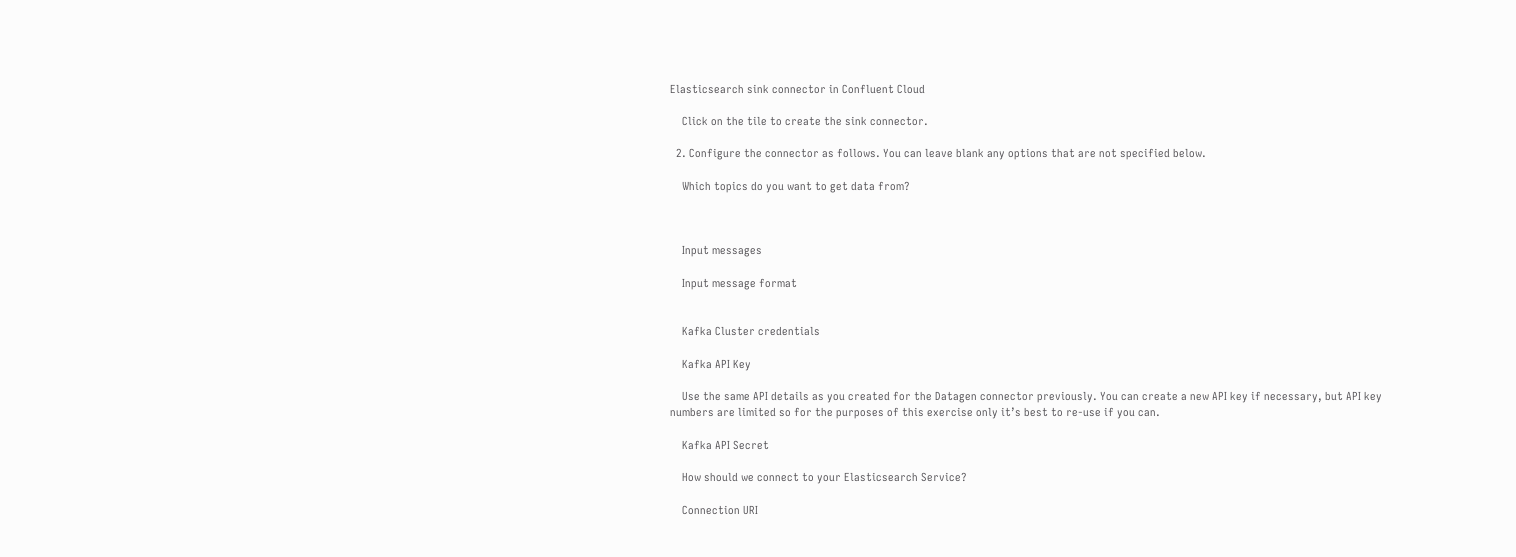Elasticsearch sink connector in Confluent Cloud

    Click on the tile to create the sink connector.

  2. Configure the connector as follows. You can leave blank any options that are not specified below.

    Which topics do you want to get data from?



    Input messages

    Input message format


    Kafka Cluster credentials

    Kafka API Key

    Use the same API details as you created for the Datagen connector previously. You can create a new API key if necessary, but API key numbers are limited so for the purposes of this exercise only it’s best to re-use if you can.

    Kafka API Secret

    How should we connect to your Elasticsearch Service?

    Connection URI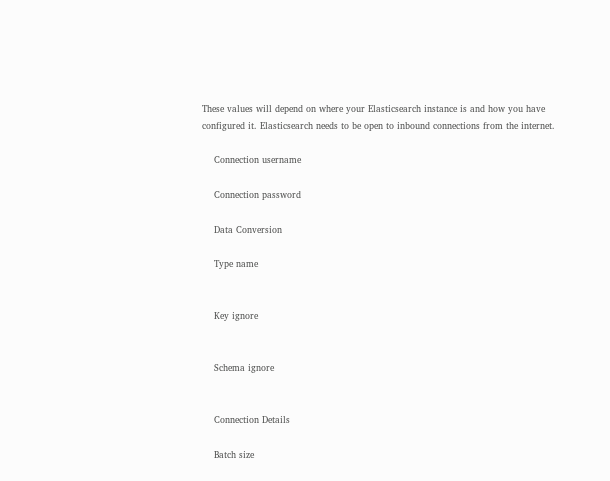These values will depend on where your Elasticsearch instance is and how you have configured it. Elasticsearch needs to be open to inbound connections from the internet.

    Connection username

    Connection password

    Data Conversion

    Type name


    Key ignore


    Schema ignore


    Connection Details

    Batch size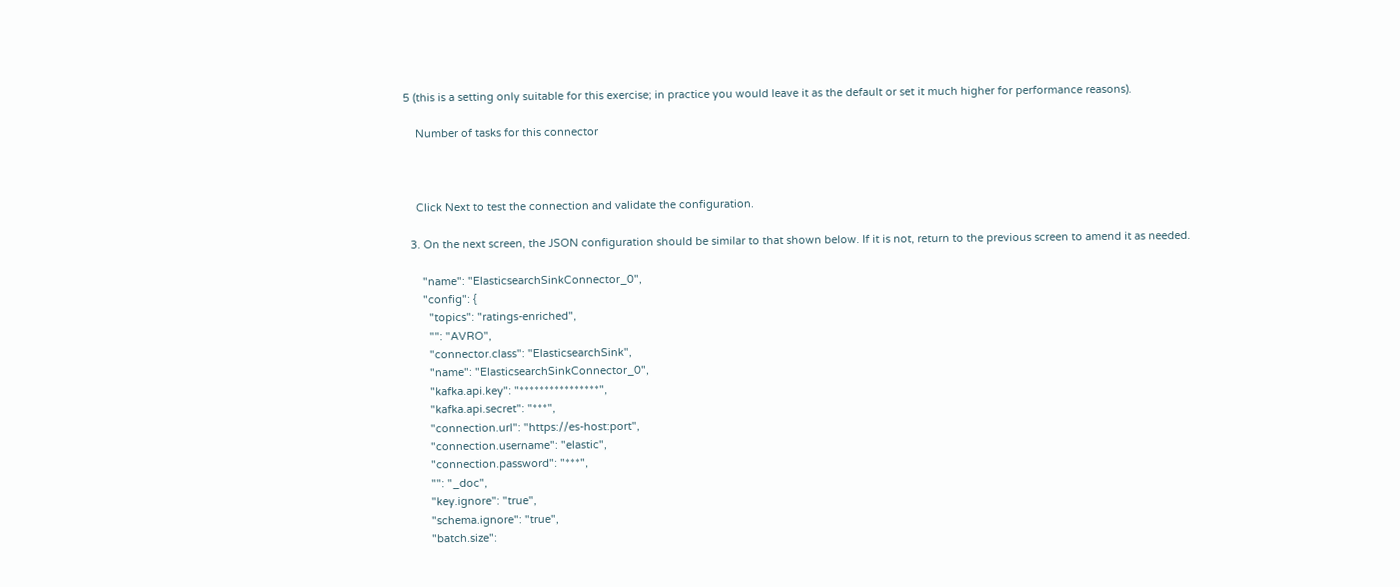5 (this is a setting only suitable for this exercise; in practice you would leave it as the default or set it much higher for performance reasons).

    Number of tasks for this connector



    Click Next to test the connection and validate the configuration.

  3. On the next screen, the JSON configuration should be similar to that shown below. If it is not, return to the previous screen to amend it as needed.

      "name": "ElasticsearchSinkConnector_0",
      "config": {
        "topics": "ratings-enriched",
        "": "AVRO",
        "connector.class": "ElasticsearchSink",
        "name": "ElasticsearchSinkConnector_0",
        "kafka.api.key": "****************",
        "kafka.api.secret": "***",
        "connection.url": "https://es-host:port",
        "connection.username": "elastic",
        "connection.password": "***",
        "": "_doc",
        "key.ignore": "true",
        "schema.ignore": "true",
        "batch.size":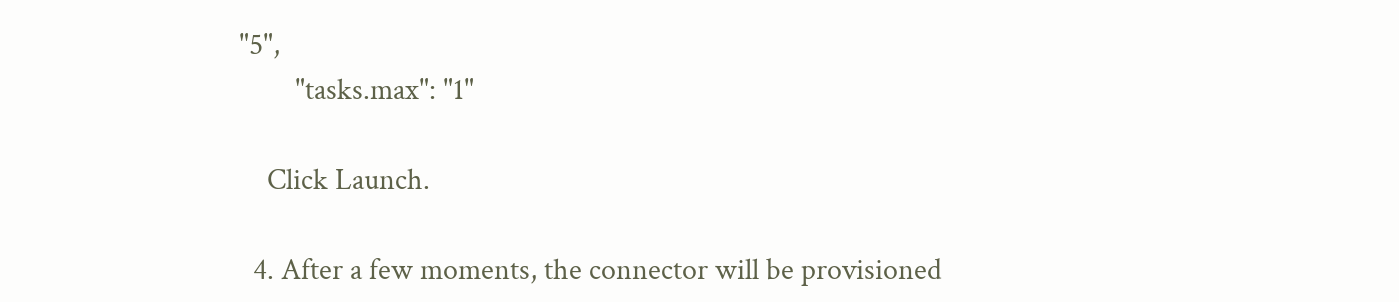"5",
        "tasks.max": "1"

    Click Launch.

  4. After a few moments, the connector will be provisioned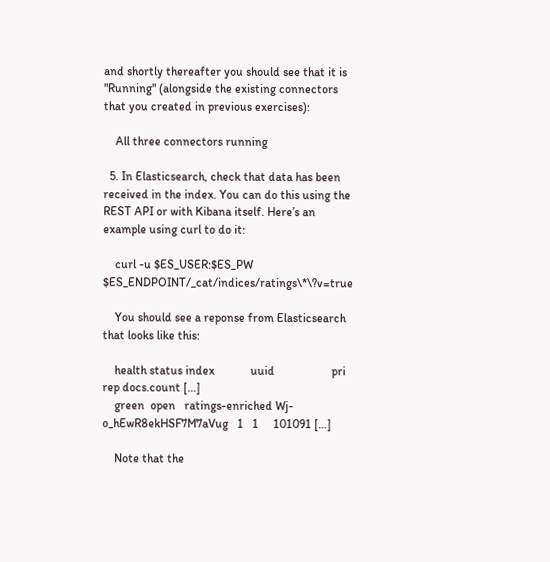and shortly thereafter you should see that it is "Running" (alongside the existing connectors that you created in previous exercises):

    All three connectors running

  5. In Elasticsearch, check that data has been received in the index. You can do this using the REST API or with Kibana itself. Here’s an example using curl to do it:

    curl -u $ES_USER:$ES_PW $ES_ENDPOINT/_cat/indices/ratings\*\?v=true

    You should see a reponse from Elasticsearch that looks like this:

    health status index            uuid                   pri rep docs.count […]
    green  open   ratings-enriched Wj-o_hEwR8ekHSF7M7aVug   1   1     101091 […]

    Note that the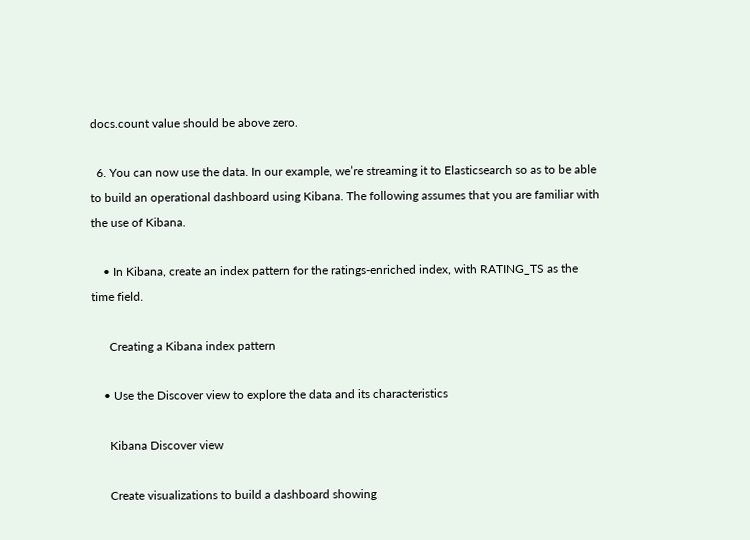docs.count value should be above zero.

  6. You can now use the data. In our example, we’re streaming it to Elasticsearch so as to be able to build an operational dashboard using Kibana. The following assumes that you are familiar with the use of Kibana.

    • In Kibana, create an index pattern for the ratings-enriched index, with RATING_TS as the time field.

      Creating a Kibana index pattern

    • Use the Discover view to explore the data and its characteristics

      Kibana Discover view

      Create visualizations to build a dashboard showing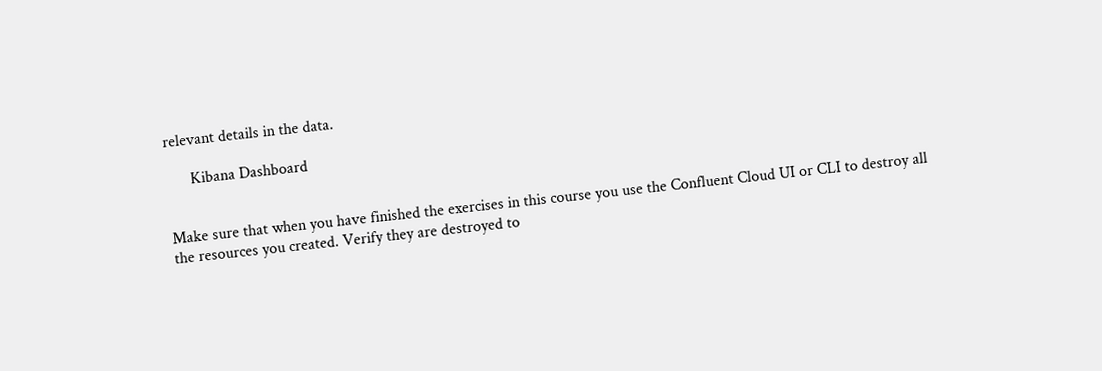relevant details in the data.

      Kibana Dashboard


Make sure that when you have finished the exercises in this course you use the Confluent Cloud UI or CLI to destroy all the resources you created. Verify they are destroyed to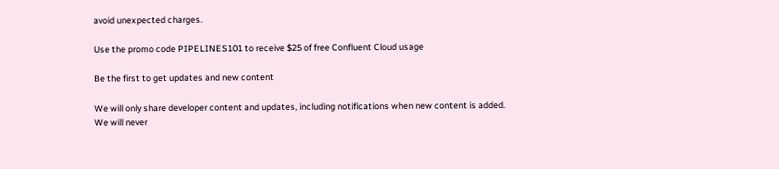avoid unexpected charges.

Use the promo code PIPELINES101 to receive $25 of free Confluent Cloud usage

Be the first to get updates and new content

We will only share developer content and updates, including notifications when new content is added. We will never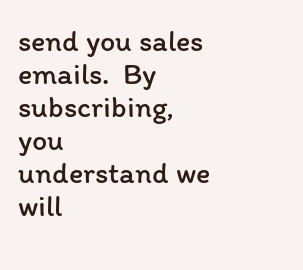send you sales emails.  By subscribing, you understand we will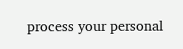process your personal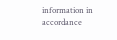information in accordance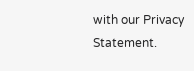with our Privacy Statement.